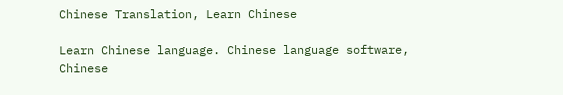Chinese Translation, Learn Chinese

Learn Chinese language. Chinese language software, Chinese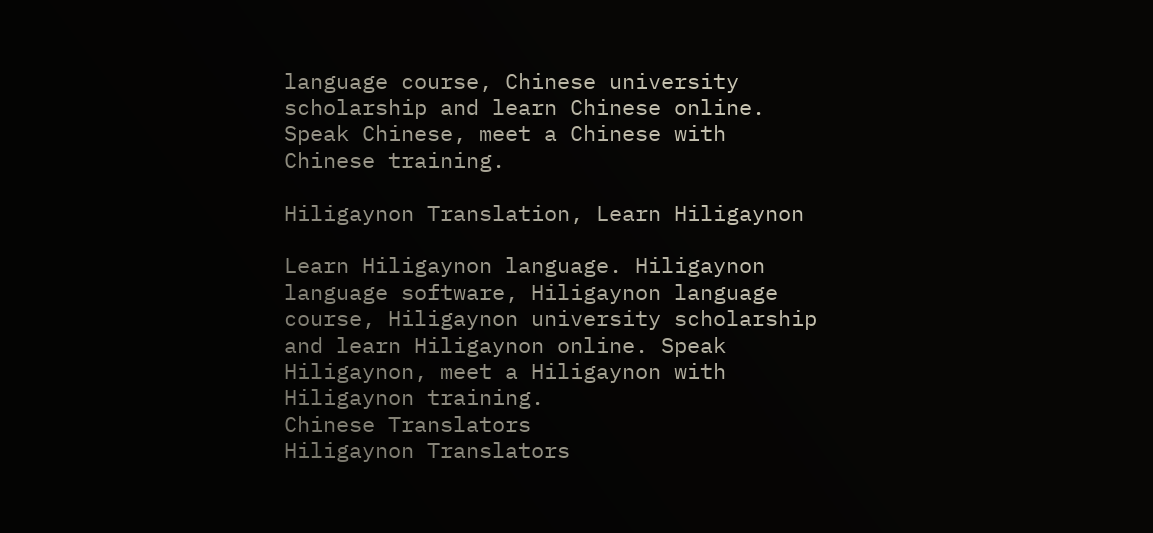language course, Chinese university scholarship and learn Chinese online. Speak Chinese, meet a Chinese with Chinese training.

Hiligaynon Translation, Learn Hiligaynon

Learn Hiligaynon language. Hiligaynon language software, Hiligaynon language course, Hiligaynon university scholarship and learn Hiligaynon online. Speak Hiligaynon, meet a Hiligaynon with Hiligaynon training.
Chinese Translators
Hiligaynon Translators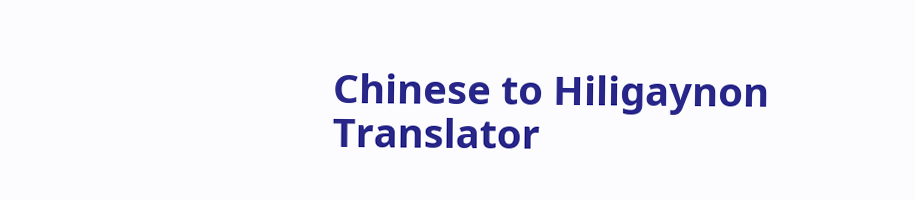Chinese to Hiligaynon Translator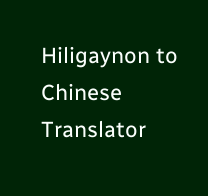Hiligaynon to Chinese Translator